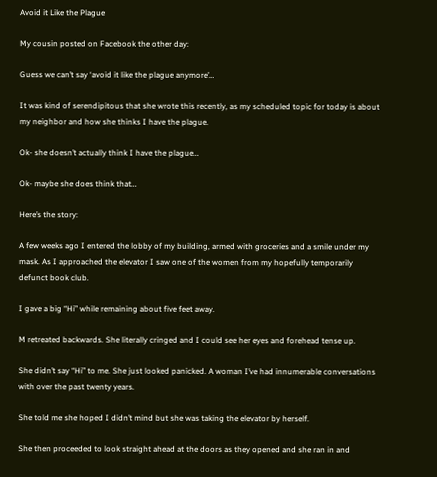Avoid it Like the Plague

My cousin posted on Facebook the other day:

Guess we can’t say ‘avoid it like the plague anymore’…

It was kind of serendipitous that she wrote this recently, as my scheduled topic for today is about my neighbor and how she thinks I have the plague.

Ok- she doesn’t actually think I have the plague…

Ok- maybe she does think that…

Here’s the story:

A few weeks ago I entered the lobby of my building, armed with groceries and a smile under my mask. As I approached the elevator I saw one of the women from my hopefully temporarily defunct book club.

I gave a big “Hi” while remaining about five feet away.

M retreated backwards. She literally cringed and I could see her eyes and forehead tense up.

She didn’t say “Hi” to me. She just looked panicked. A woman I’ve had innumerable conversations with over the past twenty years.

She told me she hoped I didn’t mind but she was taking the elevator by herself.

She then proceeded to look straight ahead at the doors as they opened and she ran in and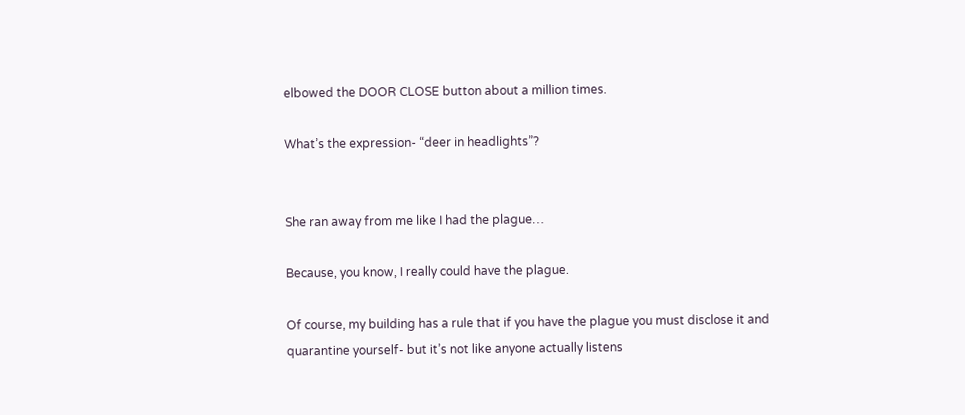elbowed the DOOR CLOSE button about a million times.

What’s the expression- “deer in headlights”?


She ran away from me like I had the plague…

Because, you know, I really could have the plague.

Of course, my building has a rule that if you have the plague you must disclose it and quarantine yourself- but it’s not like anyone actually listens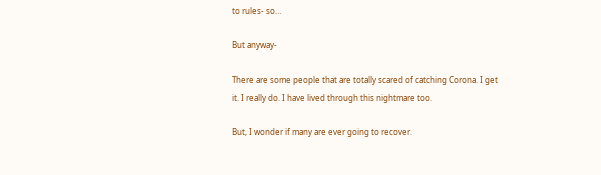to rules- so…

But anyway-

There are some people that are totally scared of catching Corona. I get it. I really do. I have lived through this nightmare too.

But, I wonder if many are ever going to recover.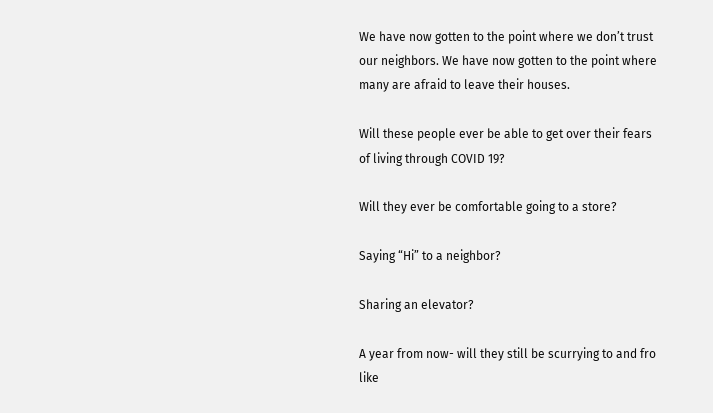We have now gotten to the point where we don’t trust our neighbors. We have now gotten to the point where many are afraid to leave their houses.

Will these people ever be able to get over their fears of living through COVID 19?

Will they ever be comfortable going to a store?

Saying “Hi” to a neighbor?

Sharing an elevator?

A year from now- will they still be scurrying to and fro like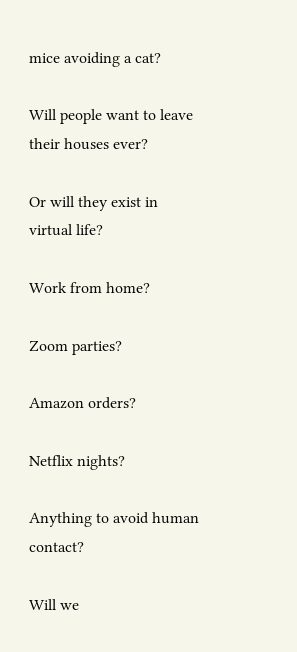mice avoiding a cat?

Will people want to leave their houses ever?

Or will they exist in virtual life?

Work from home?

Zoom parties?

Amazon orders?

Netflix nights?

Anything to avoid human contact?

Will we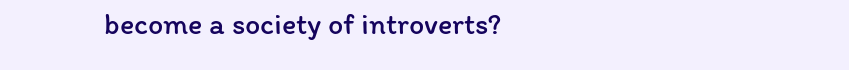become a society of introverts?